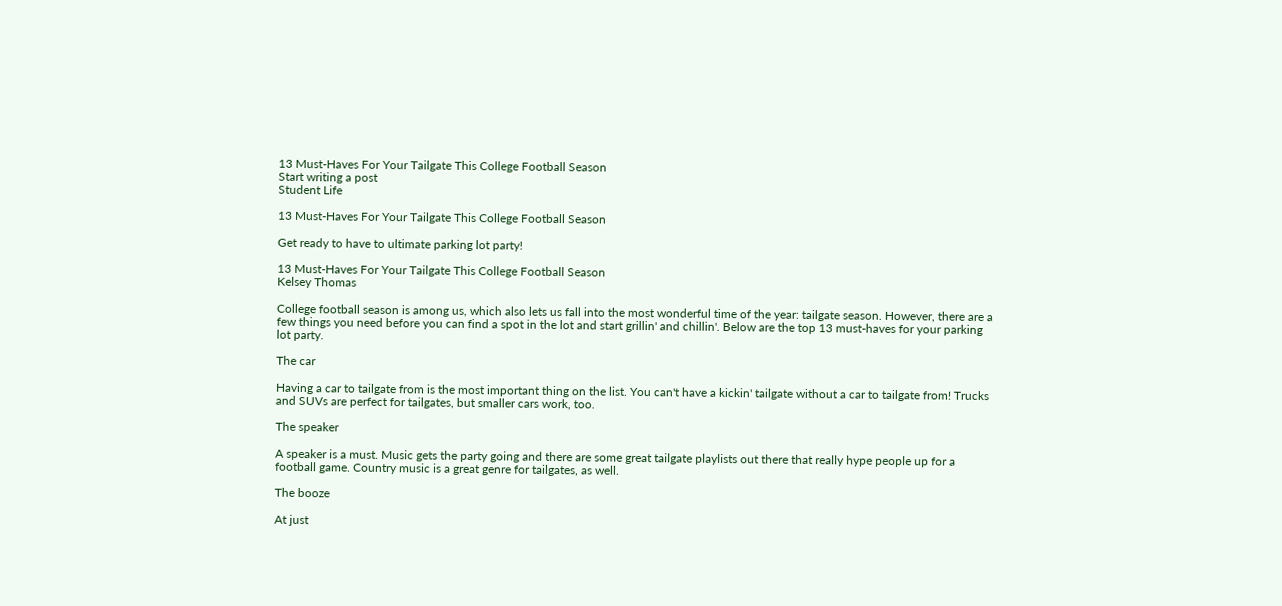13 Must-Haves For Your Tailgate This College Football Season
Start writing a post
Student Life

13 Must-Haves For Your Tailgate This College Football Season

Get ready to have to ultimate parking lot party!

13 Must-Haves For Your Tailgate This College Football Season
Kelsey Thomas

College football season is among us, which also lets us fall into the most wonderful time of the year: tailgate season. However, there are a few things you need before you can find a spot in the lot and start grillin' and chillin'. Below are the top 13 must-haves for your parking lot party.

The car

Having a car to tailgate from is the most important thing on the list. You can't have a kickin' tailgate without a car to tailgate from! Trucks and SUVs are perfect for tailgates, but smaller cars work, too.

The speaker

A speaker is a must. Music gets the party going and there are some great tailgate playlists out there that really hype people up for a football game. Country music is a great genre for tailgates, as well.

The booze

At just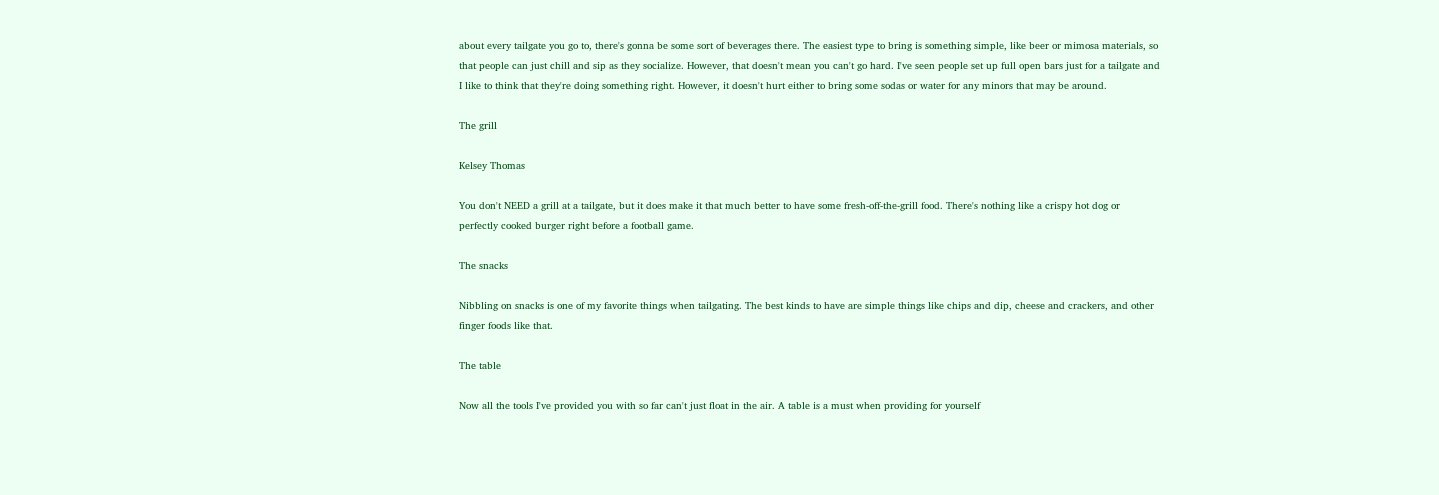about every tailgate you go to, there's gonna be some sort of beverages there. The easiest type to bring is something simple, like beer or mimosa materials, so that people can just chill and sip as they socialize. However, that doesn't mean you can't go hard. I've seen people set up full open bars just for a tailgate and I like to think that they're doing something right. However, it doesn't hurt either to bring some sodas or water for any minors that may be around.

The grill

Kelsey Thomas

You don't NEED a grill at a tailgate, but it does make it that much better to have some fresh-off-the-grill food. There's nothing like a crispy hot dog or perfectly cooked burger right before a football game.

The snacks

Nibbling on snacks is one of my favorite things when tailgating. The best kinds to have are simple things like chips and dip, cheese and crackers, and other finger foods like that.

The table

Now all the tools I've provided you with so far can't just float in the air. A table is a must when providing for yourself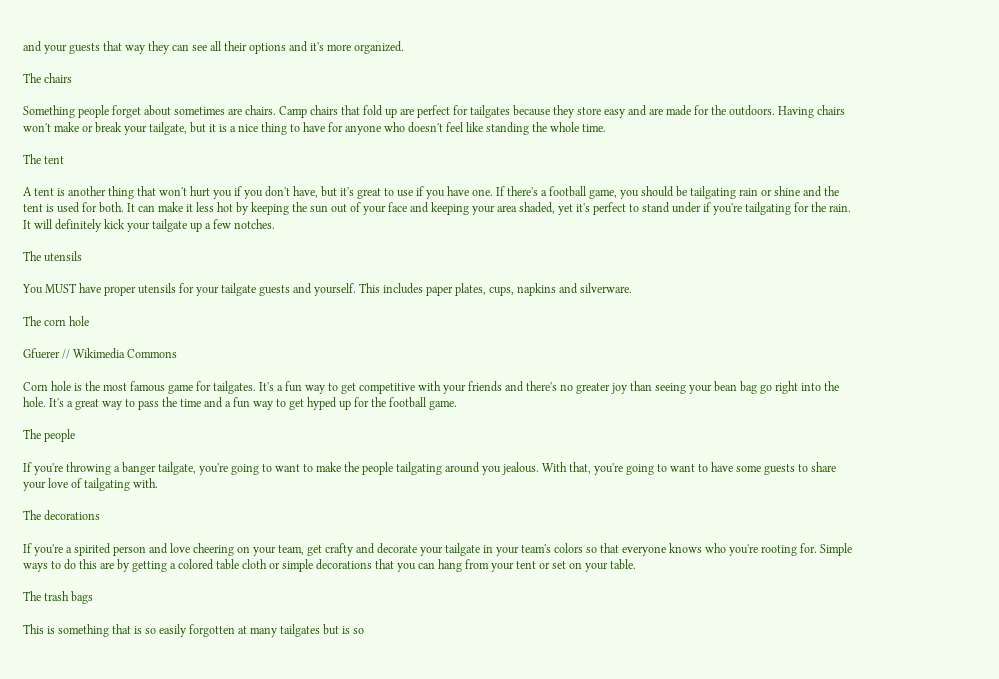and your guests that way they can see all their options and it's more organized.

The chairs

Something people forget about sometimes are chairs. Camp chairs that fold up are perfect for tailgates because they store easy and are made for the outdoors. Having chairs won't make or break your tailgate, but it is a nice thing to have for anyone who doesn't feel like standing the whole time.

The tent

A tent is another thing that won't hurt you if you don't have, but it's great to use if you have one. If there's a football game, you should be tailgating rain or shine and the tent is used for both. It can make it less hot by keeping the sun out of your face and keeping your area shaded, yet it's perfect to stand under if you're tailgating for the rain. It will definitely kick your tailgate up a few notches.

The utensils

You MUST have proper utensils for your tailgate guests and yourself. This includes paper plates, cups, napkins and silverware.

The corn hole

Gfuerer // Wikimedia Commons

Corn hole is the most famous game for tailgates. It's a fun way to get competitive with your friends and there's no greater joy than seeing your bean bag go right into the hole. It's a great way to pass the time and a fun way to get hyped up for the football game.

The people

If you're throwing a banger tailgate, you're going to want to make the people tailgating around you jealous. With that, you're going to want to have some guests to share your love of tailgating with.

The decorations

If you're a spirited person and love cheering on your team, get crafty and decorate your tailgate in your team's colors so that everyone knows who you're rooting for. Simple ways to do this are by getting a colored table cloth or simple decorations that you can hang from your tent or set on your table.

The trash bags

This is something that is so easily forgotten at many tailgates but is so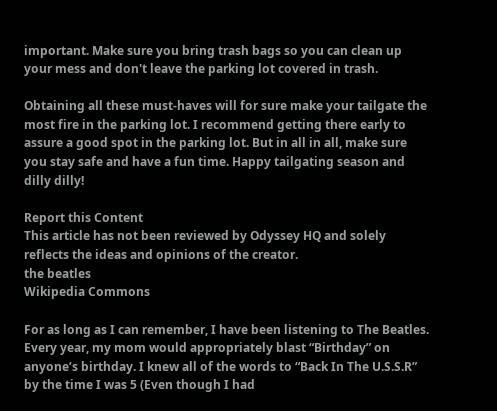important. Make sure you bring trash bags so you can clean up your mess and don't leave the parking lot covered in trash.

Obtaining all these must-haves will for sure make your tailgate the most fire in the parking lot. I recommend getting there early to assure a good spot in the parking lot. But in all in all, make sure you stay safe and have a fun time. Happy tailgating season and dilly dilly!

Report this Content
This article has not been reviewed by Odyssey HQ and solely reflects the ideas and opinions of the creator.
the beatles
Wikipedia Commons

For as long as I can remember, I have been listening to The Beatles. Every year, my mom would appropriately blast “Birthday” on anyone’s birthday. I knew all of the words to “Back In The U.S.S.R” by the time I was 5 (Even though I had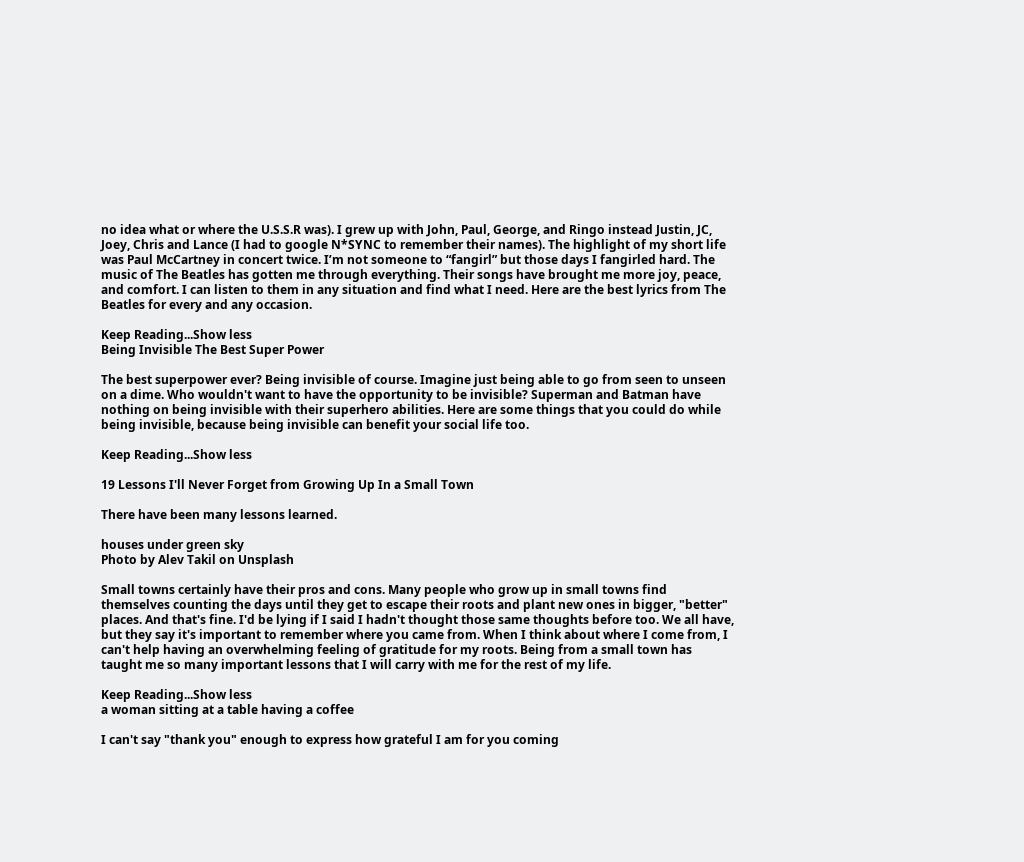no idea what or where the U.S.S.R was). I grew up with John, Paul, George, and Ringo instead Justin, JC, Joey, Chris and Lance (I had to google N*SYNC to remember their names). The highlight of my short life was Paul McCartney in concert twice. I’m not someone to “fangirl” but those days I fangirled hard. The music of The Beatles has gotten me through everything. Their songs have brought me more joy, peace, and comfort. I can listen to them in any situation and find what I need. Here are the best lyrics from The Beatles for every and any occasion.

Keep Reading...Show less
Being Invisible The Best Super Power

The best superpower ever? Being invisible of course. Imagine just being able to go from seen to unseen on a dime. Who wouldn't want to have the opportunity to be invisible? Superman and Batman have nothing on being invisible with their superhero abilities. Here are some things that you could do while being invisible, because being invisible can benefit your social life too.

Keep Reading...Show less

19 Lessons I'll Never Forget from Growing Up In a Small Town

There have been many lessons learned.

houses under green sky
Photo by Alev Takil on Unsplash

Small towns certainly have their pros and cons. Many people who grow up in small towns find themselves counting the days until they get to escape their roots and plant new ones in bigger, "better" places. And that's fine. I'd be lying if I said I hadn't thought those same thoughts before too. We all have, but they say it's important to remember where you came from. When I think about where I come from, I can't help having an overwhelming feeling of gratitude for my roots. Being from a small town has taught me so many important lessons that I will carry with me for the rest of my life.

Keep Reading...Show less
a woman sitting at a table having a coffee

I can't say "thank you" enough to express how grateful I am for you coming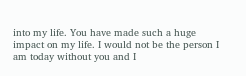into my life. You have made such a huge impact on my life. I would not be the person I am today without you and I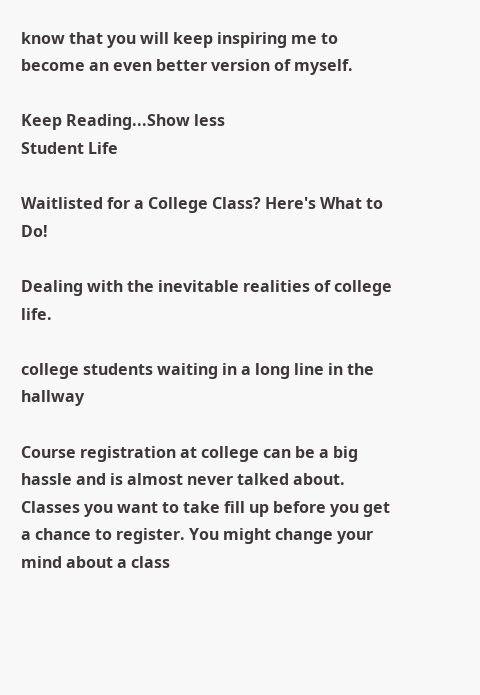know that you will keep inspiring me to become an even better version of myself.

Keep Reading...Show less
Student Life

Waitlisted for a College Class? Here's What to Do!

Dealing with the inevitable realities of college life.

college students waiting in a long line in the hallway

Course registration at college can be a big hassle and is almost never talked about. Classes you want to take fill up before you get a chance to register. You might change your mind about a class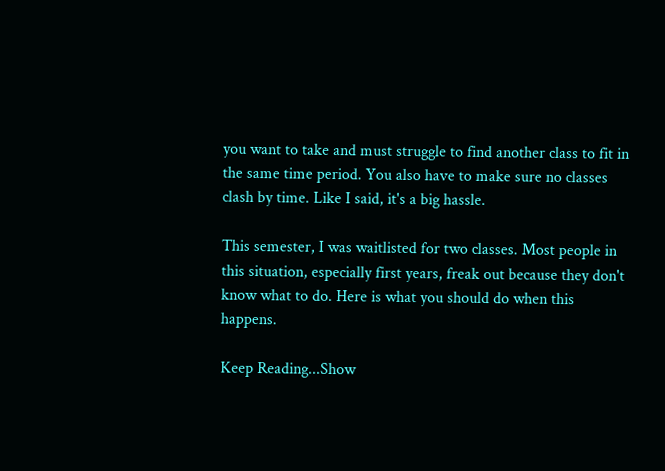you want to take and must struggle to find another class to fit in the same time period. You also have to make sure no classes clash by time. Like I said, it's a big hassle.

This semester, I was waitlisted for two classes. Most people in this situation, especially first years, freak out because they don't know what to do. Here is what you should do when this happens.

Keep Reading...Show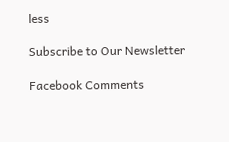less

Subscribe to Our Newsletter

Facebook Comments